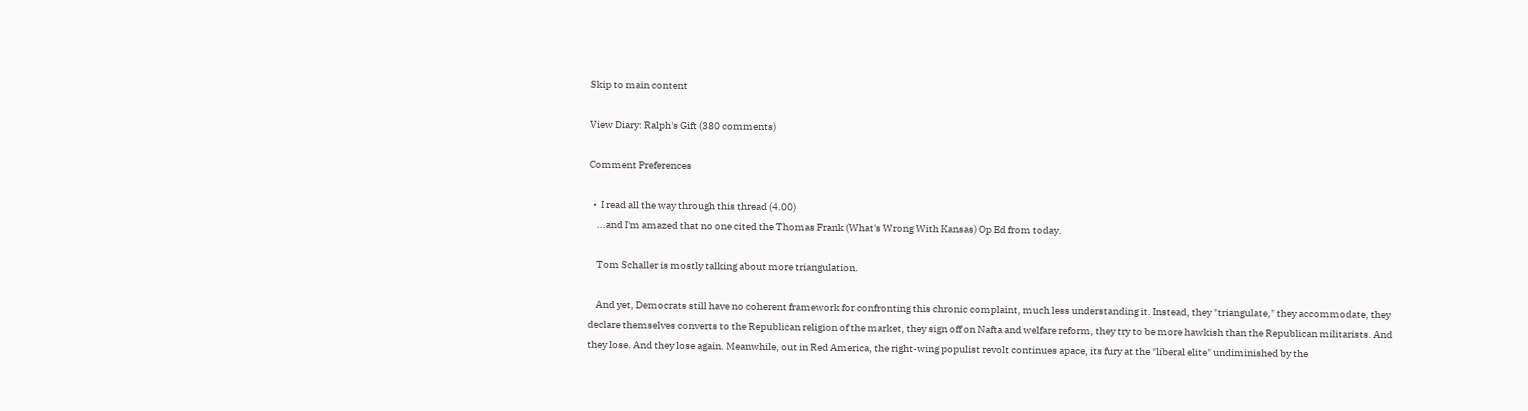Skip to main content

View Diary: Ralph's Gift (380 comments)

Comment Preferences

  •  I read all the way through this thread (4.00)
    ...and I'm amazed that no one cited the Thomas Frank (What's Wrong With Kansas) Op Ed from today.

    Tom Schaller is mostly talking about more triangulation.

    And yet, Democrats still have no coherent framework for confronting this chronic complaint, much less understanding it. Instead, they "triangulate," they accommodate, they declare themselves converts to the Republican religion of the market, they sign off on Nafta and welfare reform, they try to be more hawkish than the Republican militarists. And they lose. And they lose again. Meanwhile, out in Red America, the right-wing populist revolt continues apace, its fury at the "liberal elite" undiminished by the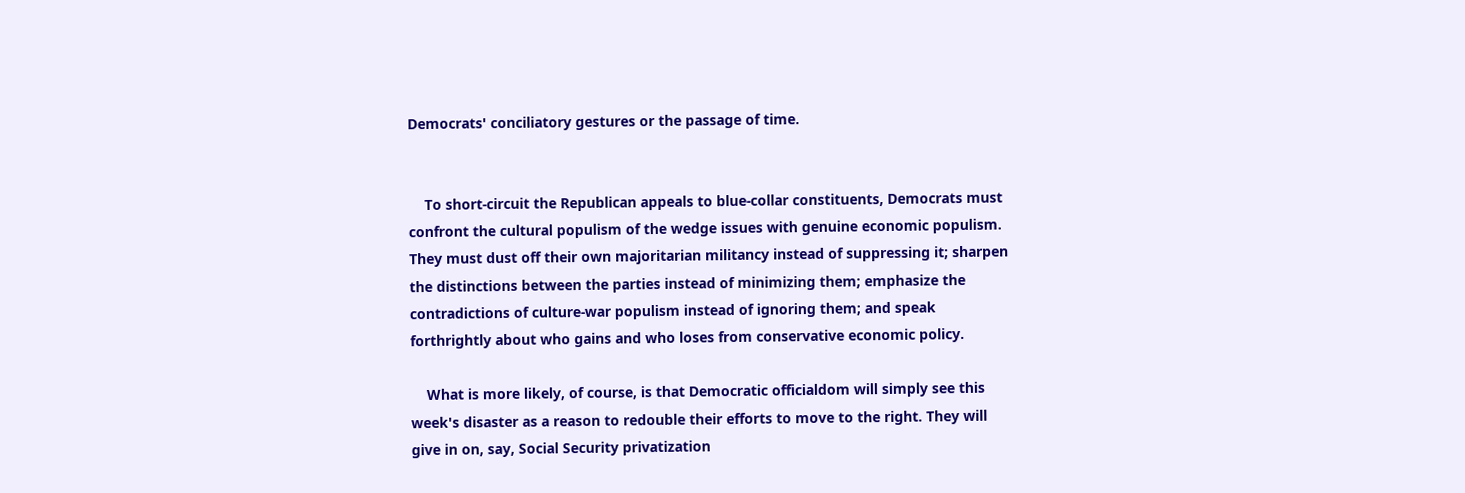Democrats' conciliatory gestures or the passage of time.


    To short-circuit the Republican appeals to blue-collar constituents, Democrats must confront the cultural populism of the wedge issues with genuine economic populism. They must dust off their own majoritarian militancy instead of suppressing it; sharpen the distinctions between the parties instead of minimizing them; emphasize the contradictions of culture-war populism instead of ignoring them; and speak forthrightly about who gains and who loses from conservative economic policy.

    What is more likely, of course, is that Democratic officialdom will simply see this week's disaster as a reason to redouble their efforts to move to the right. They will give in on, say, Social Security privatization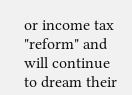or income tax "reform" and will continue to dream their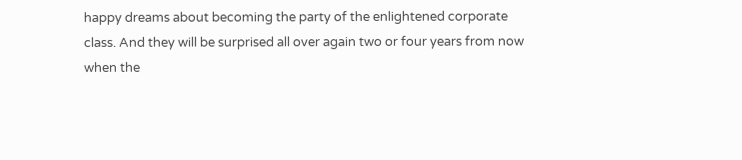happy dreams about becoming the party of the enlightened corporate class. And they will be surprised all over again two or four years from now when the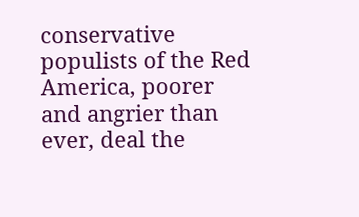conservative populists of the Red America, poorer and angrier than ever, deal the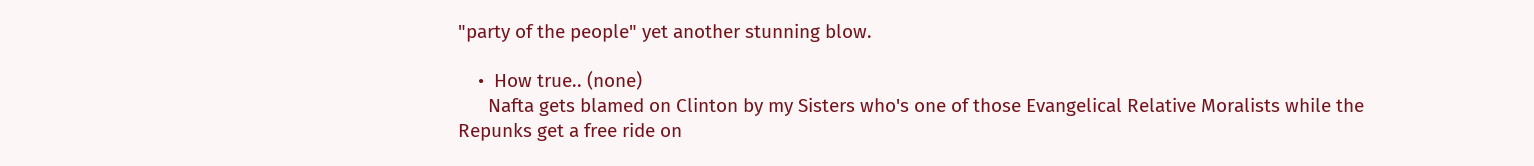"party of the people" yet another stunning blow.

    •  How true.. (none)
      Nafta gets blamed on Clinton by my Sisters who's one of those Evangelical Relative Moralists while the Repunks get a free ride on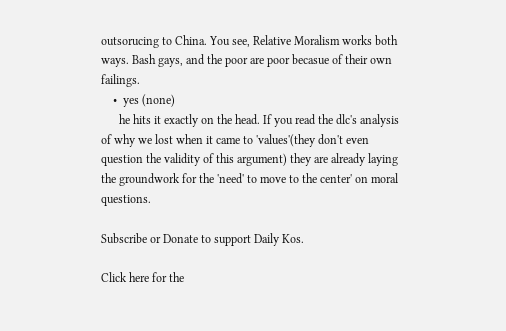outsorucing to China. You see, Relative Moralism works both ways. Bash gays, and the poor are poor becasue of their own failings.
    •  yes (none)
      he hits it exactly on the head. If you read the dlc's analysis of why we lost when it came to 'values'(they don't even question the validity of this argument) they are already laying the groundwork for the 'need' to move to the center' on moral questions.

Subscribe or Donate to support Daily Kos.

Click here for the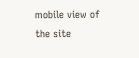mobile view of the site